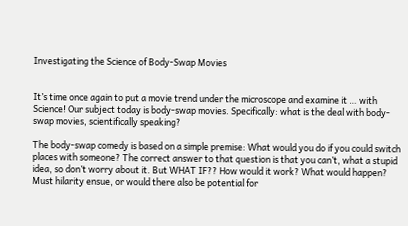Investigating the Science of Body-Swap Movies


It’s time once again to put a movie trend under the microscope and examine it … with Science! Our subject today is body-swap movies. Specifically: what is the deal with body-swap movies, scientifically speaking?

The body-swap comedy is based on a simple premise: What would you do if you could switch places with someone? The correct answer to that question is that you can’t, what a stupid idea, so don’t worry about it. But WHAT IF?? How would it work? What would happen? Must hilarity ensue, or would there also be potential for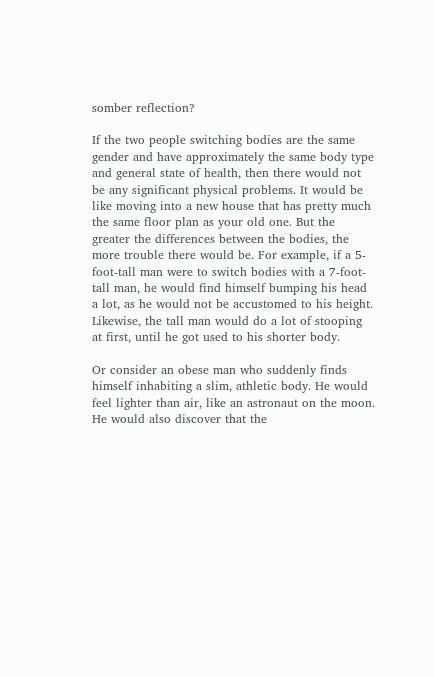somber reflection?

If the two people switching bodies are the same gender and have approximately the same body type and general state of health, then there would not be any significant physical problems. It would be like moving into a new house that has pretty much the same floor plan as your old one. But the greater the differences between the bodies, the more trouble there would be. For example, if a 5-foot-tall man were to switch bodies with a 7-foot-tall man, he would find himself bumping his head a lot, as he would not be accustomed to his height. Likewise, the tall man would do a lot of stooping at first, until he got used to his shorter body.

Or consider an obese man who suddenly finds himself inhabiting a slim, athletic body. He would feel lighter than air, like an astronaut on the moon. He would also discover that the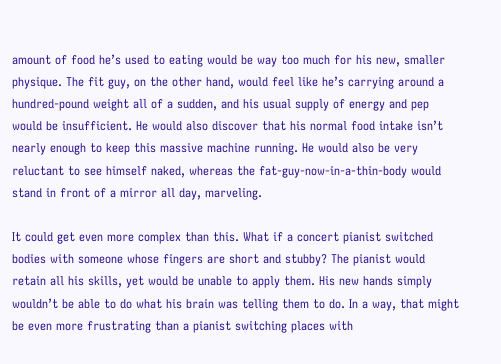amount of food he’s used to eating would be way too much for his new, smaller physique. The fit guy, on the other hand, would feel like he’s carrying around a hundred-pound weight all of a sudden, and his usual supply of energy and pep would be insufficient. He would also discover that his normal food intake isn’t nearly enough to keep this massive machine running. He would also be very reluctant to see himself naked, whereas the fat-guy-now-in-a-thin-body would stand in front of a mirror all day, marveling.

It could get even more complex than this. What if a concert pianist switched bodies with someone whose fingers are short and stubby? The pianist would retain all his skills, yet would be unable to apply them. His new hands simply wouldn’t be able to do what his brain was telling them to do. In a way, that might be even more frustrating than a pianist switching places with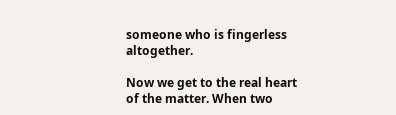someone who is fingerless altogether.

Now we get to the real heart of the matter. When two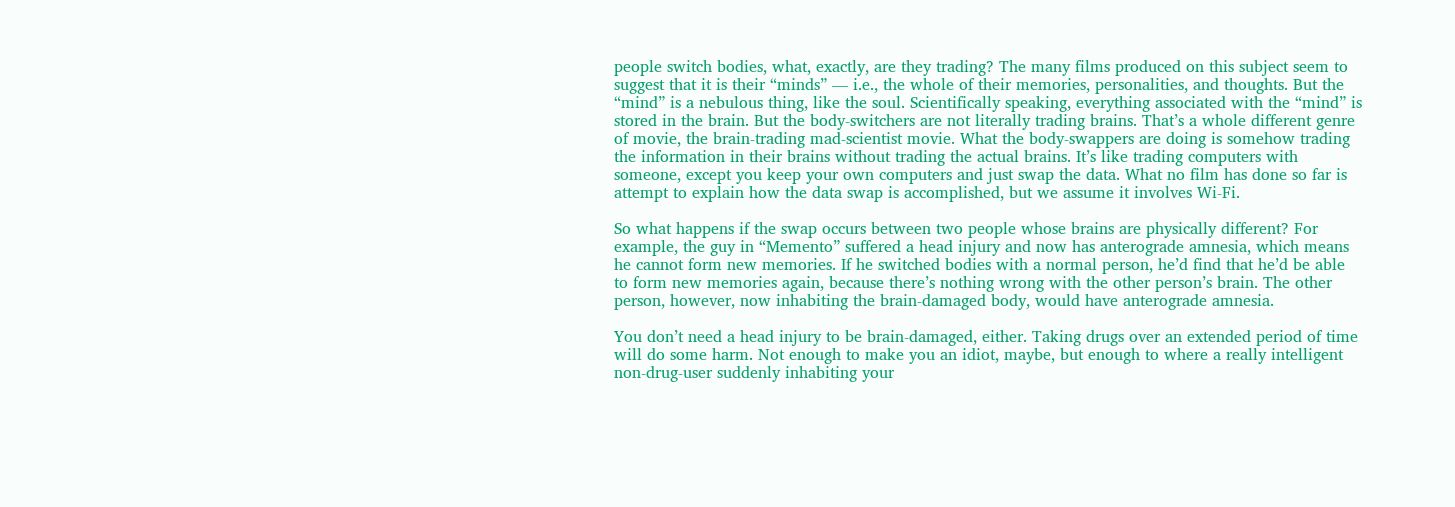people switch bodies, what, exactly, are they trading? The many films produced on this subject seem to suggest that it is their “minds” — i.e., the whole of their memories, personalities, and thoughts. But the “mind” is a nebulous thing, like the soul. Scientifically speaking, everything associated with the “mind” is stored in the brain. But the body-switchers are not literally trading brains. That’s a whole different genre of movie, the brain-trading mad-scientist movie. What the body-swappers are doing is somehow trading the information in their brains without trading the actual brains. It’s like trading computers with someone, except you keep your own computers and just swap the data. What no film has done so far is attempt to explain how the data swap is accomplished, but we assume it involves Wi-Fi.

So what happens if the swap occurs between two people whose brains are physically different? For example, the guy in “Memento” suffered a head injury and now has anterograde amnesia, which means he cannot form new memories. If he switched bodies with a normal person, he’d find that he’d be able to form new memories again, because there’s nothing wrong with the other person’s brain. The other person, however, now inhabiting the brain-damaged body, would have anterograde amnesia.

You don’t need a head injury to be brain-damaged, either. Taking drugs over an extended period of time will do some harm. Not enough to make you an idiot, maybe, but enough to where a really intelligent non-drug-user suddenly inhabiting your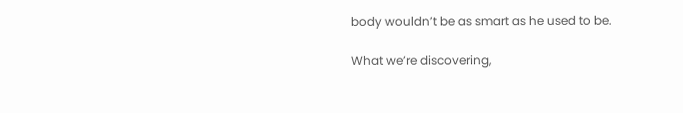body wouldn’t be as smart as he used to be.

What we’re discovering,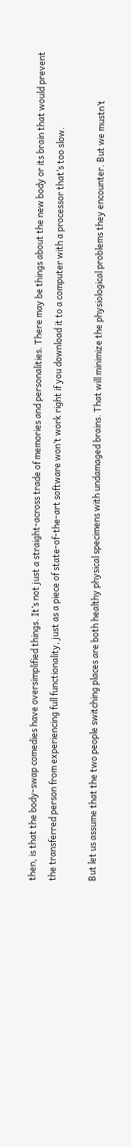then, is that the body-swap comedies have oversimplified things. It’s not just a straight-across trade of memories and personalities. There may be things about the new body or its brain that would prevent the transferred person from experiencing full functionality, just as a piece of state-of-the-art software won’t work right if you download it to a computer with a processor that’s too slow.

But let us assume that the two people switching places are both healthy physical specimens with undamaged brains. That will minimize the physiological problems they encounter. But we mustn’t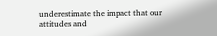underestimate the impact that our attitudes and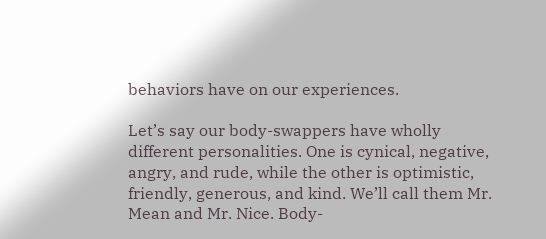behaviors have on our experiences.

Let’s say our body-swappers have wholly different personalities. One is cynical, negative, angry, and rude, while the other is optimistic, friendly, generous, and kind. We’ll call them Mr. Mean and Mr. Nice. Body-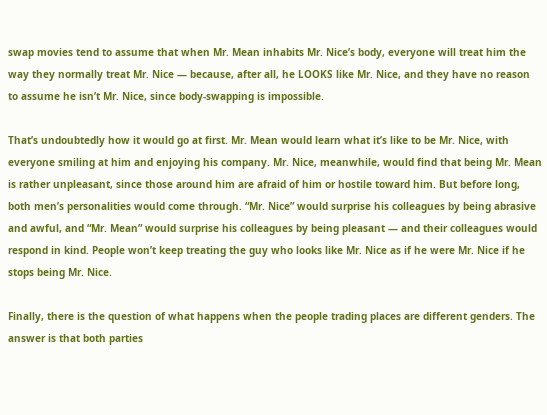swap movies tend to assume that when Mr. Mean inhabits Mr. Nice’s body, everyone will treat him the way they normally treat Mr. Nice — because, after all, he LOOKS like Mr. Nice, and they have no reason to assume he isn’t Mr. Nice, since body-swapping is impossible.

That’s undoubtedly how it would go at first. Mr. Mean would learn what it’s like to be Mr. Nice, with everyone smiling at him and enjoying his company. Mr. Nice, meanwhile, would find that being Mr. Mean is rather unpleasant, since those around him are afraid of him or hostile toward him. But before long, both men’s personalities would come through. “Mr. Nice” would surprise his colleagues by being abrasive and awful, and “Mr. Mean” would surprise his colleagues by being pleasant — and their colleagues would respond in kind. People won’t keep treating the guy who looks like Mr. Nice as if he were Mr. Nice if he stops being Mr. Nice.

Finally, there is the question of what happens when the people trading places are different genders. The answer is that both parties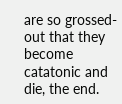are so grossed-out that they become catatonic and die, the end.